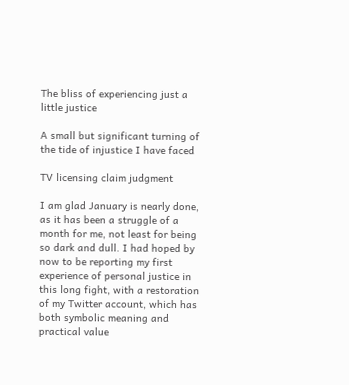The bliss of experiencing just a little justice

A small but significant turning of the tide of injustice I have faced

TV licensing claim judgment

I am glad January is nearly done, as it has been a struggle of a month for me, not least for being so dark and dull. I had hoped by now to be reporting my first experience of personal justice in this long fight, with a restoration of my Twitter account, which has both symbolic meaning and practical value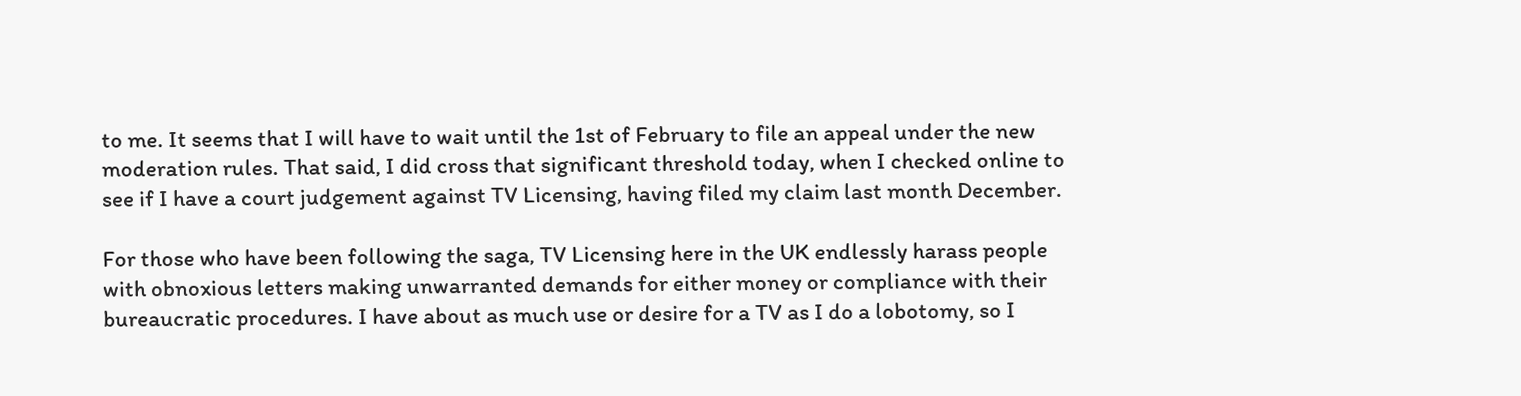to me. It seems that I will have to wait until the 1st of February to file an appeal under the new moderation rules. That said, I did cross that significant threshold today, when I checked online to see if I have a court judgement against TV Licensing, having filed my claim last month December.

For those who have been following the saga, TV Licensing here in the UK endlessly harass people with obnoxious letters making unwarranted demands for either money or compliance with their bureaucratic procedures. I have about as much use or desire for a TV as I do a lobotomy, so I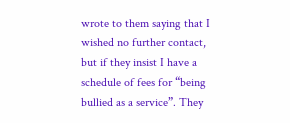wrote to them saying that I wished no further contact, but if they insist I have a schedule of fees for “being bullied as a service”. They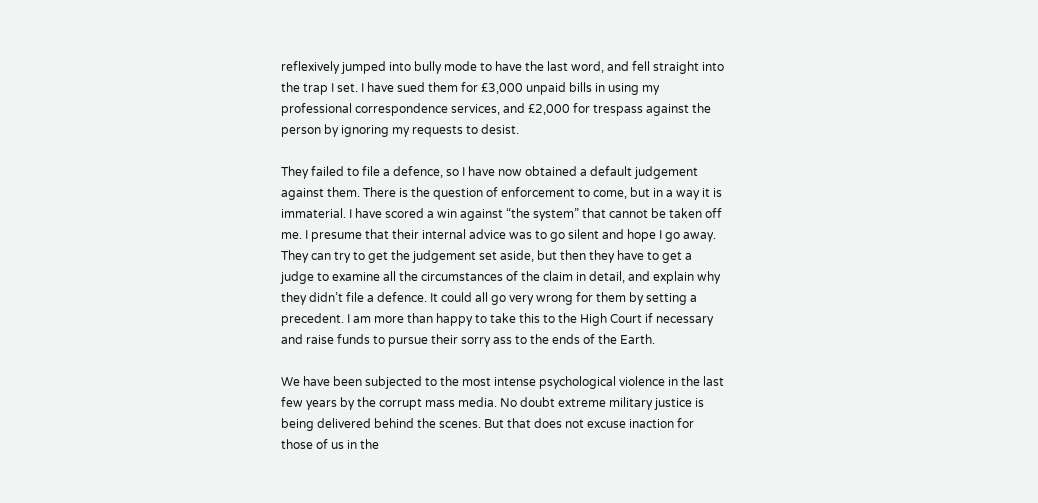reflexively jumped into bully mode to have the last word, and fell straight into the trap I set. I have sued them for £3,000 unpaid bills in using my professional correspondence services, and £2,000 for trespass against the person by ignoring my requests to desist.

They failed to file a defence, so I have now obtained a default judgement against them. There is the question of enforcement to come, but in a way it is immaterial. I have scored a win against “the system” that cannot be taken off me. I presume that their internal advice was to go silent and hope I go away. They can try to get the judgement set aside, but then they have to get a judge to examine all the circumstances of the claim in detail, and explain why they didn’t file a defence. It could all go very wrong for them by setting a precedent. I am more than happy to take this to the High Court if necessary and raise funds to pursue their sorry ass to the ends of the Earth.

We have been subjected to the most intense psychological violence in the last few years by the corrupt mass media. No doubt extreme military justice is being delivered behind the scenes. But that does not excuse inaction for those of us in the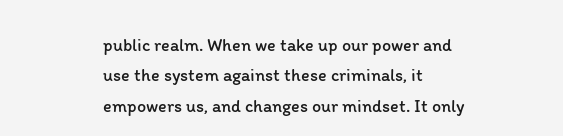public realm. When we take up our power and use the system against these criminals, it empowers us, and changes our mindset. It only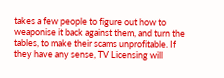takes a few people to figure out how to weaponise it back against them, and turn the tables, to make their scams unprofitable. If they have any sense, TV Licensing will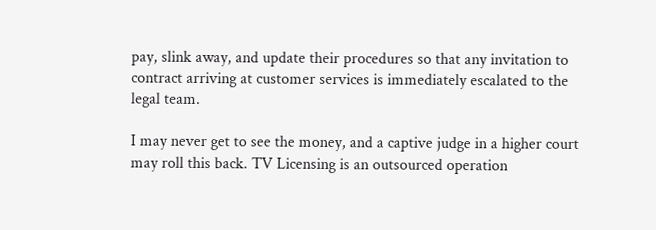pay, slink away, and update their procedures so that any invitation to contract arriving at customer services is immediately escalated to the legal team.

I may never get to see the money, and a captive judge in a higher court may roll this back. TV Licensing is an outsourced operation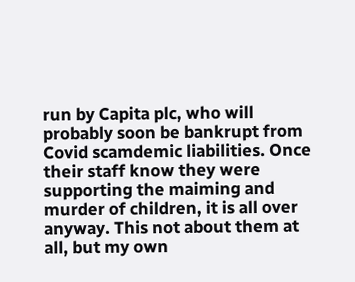run by Capita plc, who will probably soon be bankrupt from Covid scamdemic liabilities. Once their staff know they were supporting the maiming and murder of children, it is all over anyway. This not about them at all, but my own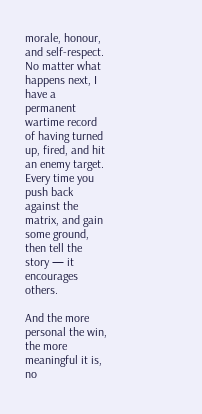morale, honour, and self-respect. No matter what happens next, I have a permanent wartime record of having turned up, fired, and hit an enemy target. Every time you push back against the matrix, and gain some ground, then tell the story — it encourages others.

And the more personal the win, the more meaningful it is, no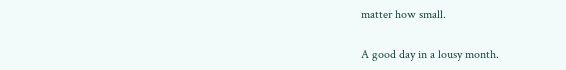matter how small.

A good day in a lousy month.